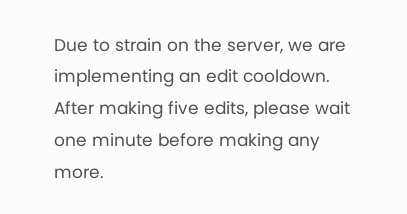Due to strain on the server, we are implementing an edit cooldown. After making five edits, please wait one minute before making any more.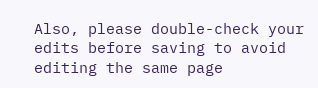Also, please double-check your edits before saving to avoid editing the same page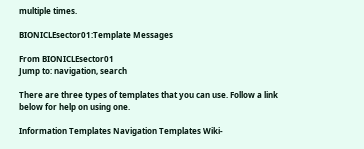multiple times.

BIONICLEsector01:Template Messages

From BIONICLEsector01
Jump to: navigation, search

There are three types of templates that you can use. Follow a link below for help on using one.

Information Templates Navigation Templates Wiki-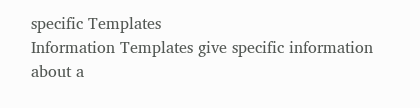specific Templates
Information Templates give specific information about a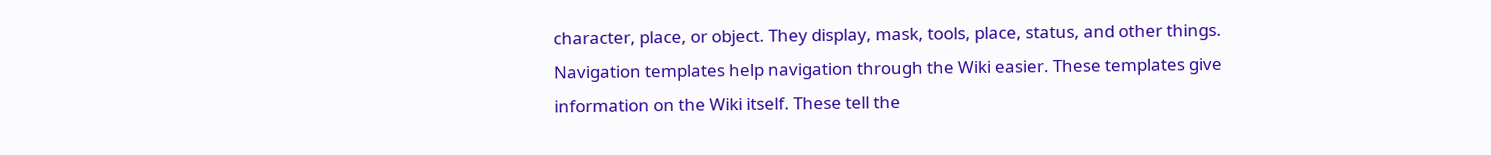character, place, or object. They display, mask, tools, place, status, and other things. Navigation templates help navigation through the Wiki easier. These templates give information on the Wiki itself. These tell the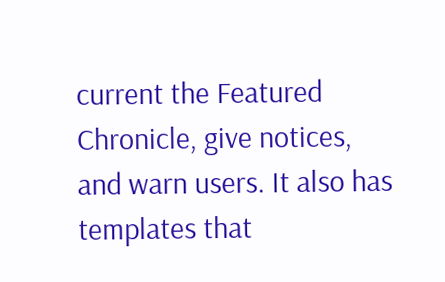current the Featured Chronicle, give notices, and warn users. It also has templates that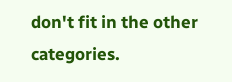don't fit in the other categories.